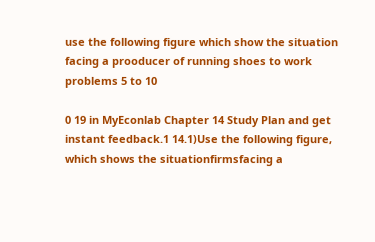use the following figure which show the situation facing a prooducer of running shoes to work problems 5 to 10

0 19 in MyEconlab Chapter 14 Study Plan and get instant feedback.1 14.1)Use the following figure, which shows the situationfirmsfacing a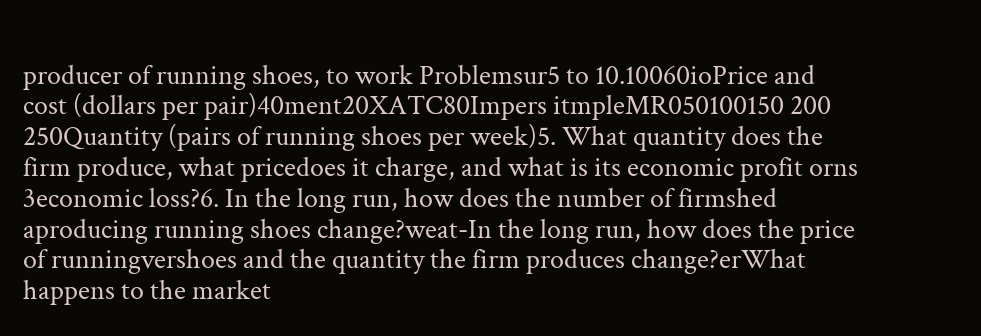producer of running shoes, to work Problemsur5 to 10.10060ioPrice and cost (dollars per pair)40ment20XATC80Impers itmpleMR050100150 200 250Quantity (pairs of running shoes per week)5. What quantity does the firm produce, what pricedoes it charge, and what is its economic profit orns 3economic loss?6. In the long run, how does the number of firmshed aproducing running shoes change?weat-In the long run, how does the price of runningvershoes and the quantity the firm produces change?erWhat happens to the market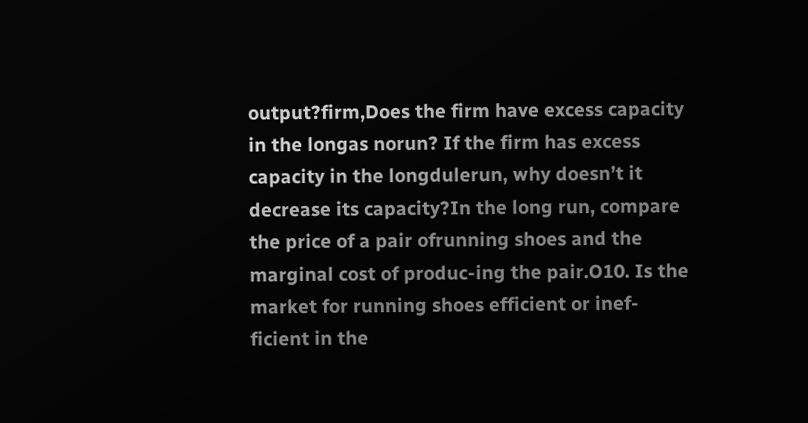output?firm,Does the firm have excess capacity in the longas norun? If the firm has excess capacity in the longdulerun, why doesn’t it decrease its capacity?In the long run, compare the price of a pair ofrunning shoes and the marginal cost of produc-ing the pair.O10. Is the market for running shoes efficient or inef-ficient in the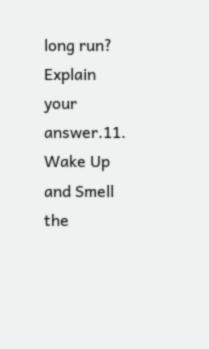long run? Explain your answer.11. Wake Up and Smell the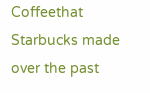Coffeethat Starbucks made over the past